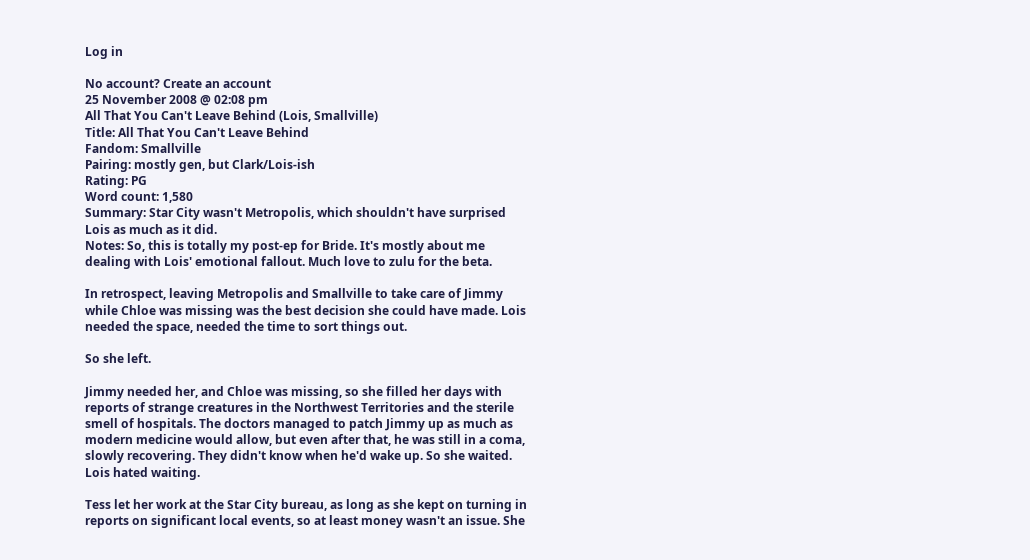Log in

No account? Create an account
25 November 2008 @ 02:08 pm
All That You Can't Leave Behind (Lois, Smallville)
Title: All That You Can't Leave Behind
Fandom: Smallville
Pairing: mostly gen, but Clark/Lois-ish
Rating: PG
Word count: 1,580
Summary: Star City wasn't Metropolis, which shouldn't have surprised Lois as much as it did.
Notes: So, this is totally my post-ep for Bride. It's mostly about me dealing with Lois' emotional fallout. Much love to zulu for the beta.

In retrospect, leaving Metropolis and Smallville to take care of Jimmy while Chloe was missing was the best decision she could have made. Lois needed the space, needed the time to sort things out.

So she left.

Jimmy needed her, and Chloe was missing, so she filled her days with reports of strange creatures in the Northwest Territories and the sterile smell of hospitals. The doctors managed to patch Jimmy up as much as modern medicine would allow, but even after that, he was still in a coma, slowly recovering. They didn't know when he'd wake up. So she waited. Lois hated waiting.

Tess let her work at the Star City bureau, as long as she kept on turning in reports on significant local events, so at least money wasn't an issue. She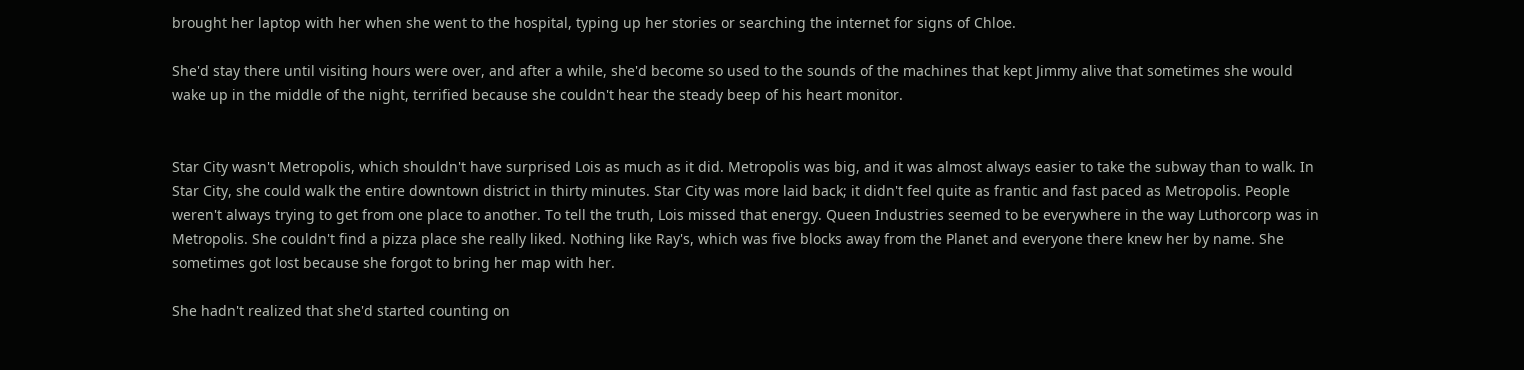brought her laptop with her when she went to the hospital, typing up her stories or searching the internet for signs of Chloe.

She'd stay there until visiting hours were over, and after a while, she'd become so used to the sounds of the machines that kept Jimmy alive that sometimes she would wake up in the middle of the night, terrified because she couldn't hear the steady beep of his heart monitor.


Star City wasn't Metropolis, which shouldn't have surprised Lois as much as it did. Metropolis was big, and it was almost always easier to take the subway than to walk. In Star City, she could walk the entire downtown district in thirty minutes. Star City was more laid back; it didn't feel quite as frantic and fast paced as Metropolis. People weren't always trying to get from one place to another. To tell the truth, Lois missed that energy. Queen Industries seemed to be everywhere in the way Luthorcorp was in Metropolis. She couldn't find a pizza place she really liked. Nothing like Ray's, which was five blocks away from the Planet and everyone there knew her by name. She sometimes got lost because she forgot to bring her map with her.

She hadn't realized that she'd started counting on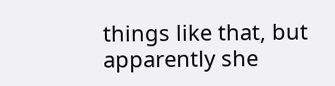things like that, but apparently she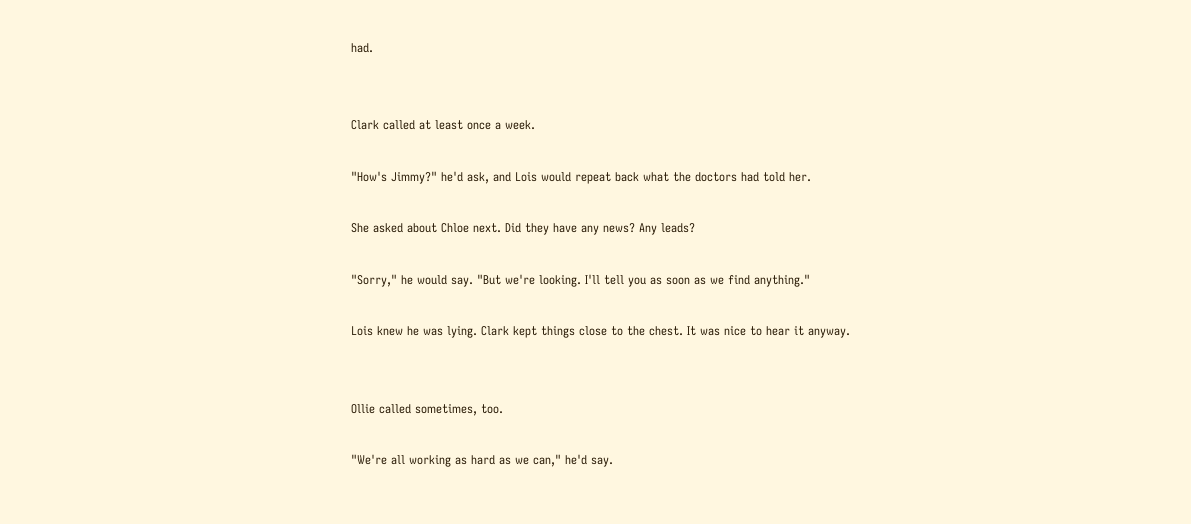had.


Clark called at least once a week.

"How's Jimmy?" he'd ask, and Lois would repeat back what the doctors had told her.

She asked about Chloe next. Did they have any news? Any leads?

"Sorry," he would say. "But we're looking. I'll tell you as soon as we find anything."

Lois knew he was lying. Clark kept things close to the chest. It was nice to hear it anyway.


Ollie called sometimes, too.

"We're all working as hard as we can," he'd say.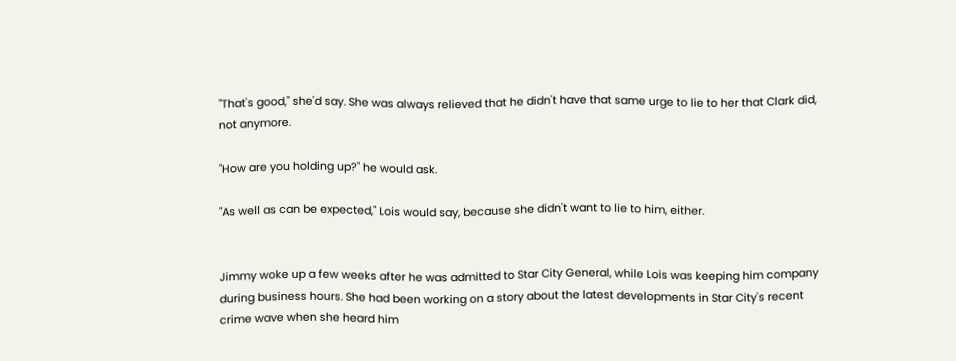"That's good," she'd say. She was always relieved that he didn't have that same urge to lie to her that Clark did, not anymore.

"How are you holding up?" he would ask.

"As well as can be expected," Lois would say, because she didn't want to lie to him, either.


Jimmy woke up a few weeks after he was admitted to Star City General, while Lois was keeping him company during business hours. She had been working on a story about the latest developments in Star City's recent crime wave when she heard him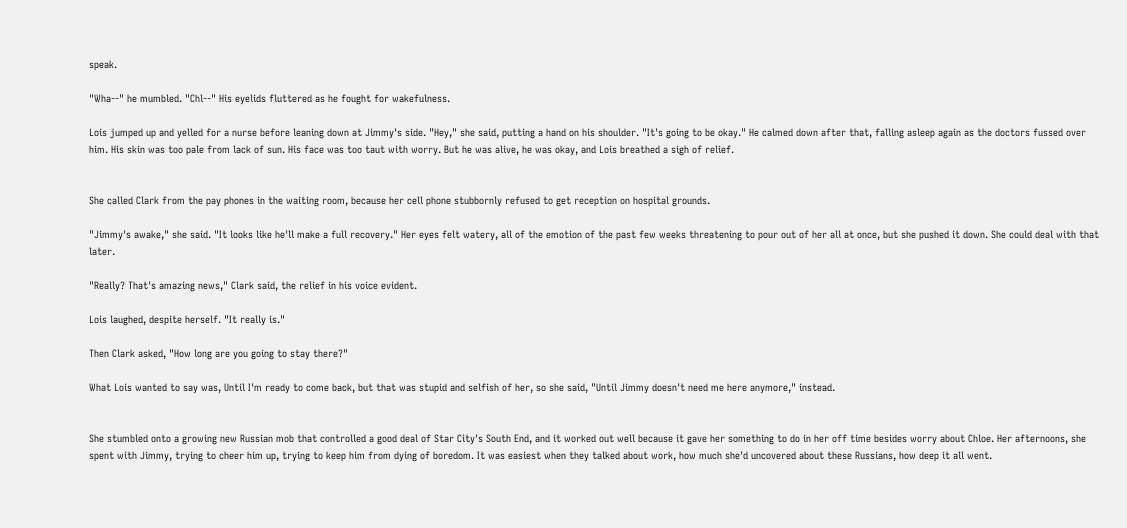speak.

"Wha--" he mumbled. "Chl--" His eyelids fluttered as he fought for wakefulness.

Lois jumped up and yelled for a nurse before leaning down at Jimmy's side. "Hey," she said, putting a hand on his shoulder. "It's going to be okay." He calmed down after that, falling asleep again as the doctors fussed over him. His skin was too pale from lack of sun. His face was too taut with worry. But he was alive, he was okay, and Lois breathed a sigh of relief.


She called Clark from the pay phones in the waiting room, because her cell phone stubbornly refused to get reception on hospital grounds.

"Jimmy's awake," she said. "It looks like he'll make a full recovery." Her eyes felt watery, all of the emotion of the past few weeks threatening to pour out of her all at once, but she pushed it down. She could deal with that later.

"Really? That's amazing news," Clark said, the relief in his voice evident.

Lois laughed, despite herself. "It really is."

Then Clark asked, "How long are you going to stay there?"

What Lois wanted to say was, Until I'm ready to come back, but that was stupid and selfish of her, so she said, "Until Jimmy doesn't need me here anymore," instead.


She stumbled onto a growing new Russian mob that controlled a good deal of Star City's South End, and it worked out well because it gave her something to do in her off time besides worry about Chloe. Her afternoons, she spent with Jimmy, trying to cheer him up, trying to keep him from dying of boredom. It was easiest when they talked about work, how much she'd uncovered about these Russians, how deep it all went.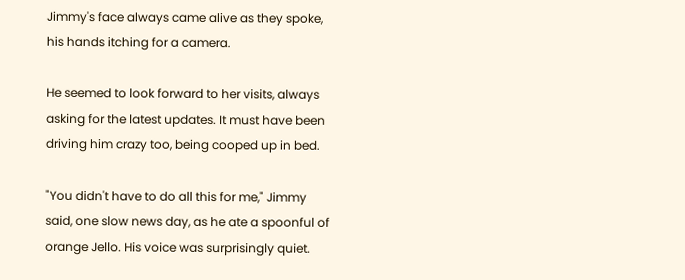Jimmy's face always came alive as they spoke, his hands itching for a camera.

He seemed to look forward to her visits, always asking for the latest updates. It must have been driving him crazy too, being cooped up in bed.

"You didn't have to do all this for me," Jimmy said, one slow news day, as he ate a spoonful of orange Jello. His voice was surprisingly quiet.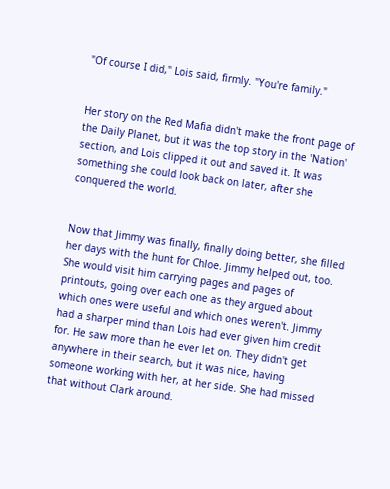"Of course I did," Lois said, firmly. "You're family."


Her story on the Red Mafia didn't make the front page of the Daily Planet, but it was the top story in the 'Nation' section, and Lois clipped it out and saved it. It was something she could look back on later, after she conquered the world.


Now that Jimmy was finally, finally doing better, she filled her days with the hunt for Chloe. Jimmy helped out, too. She would visit him carrying pages and pages of printouts, going over each one as they argued about which ones were useful and which ones weren't. Jimmy had a sharper mind than Lois had ever given him credit for. He saw more than he ever let on. They didn't get anywhere in their search, but it was nice, having someone working with her, at her side. She had missed that without Clark around.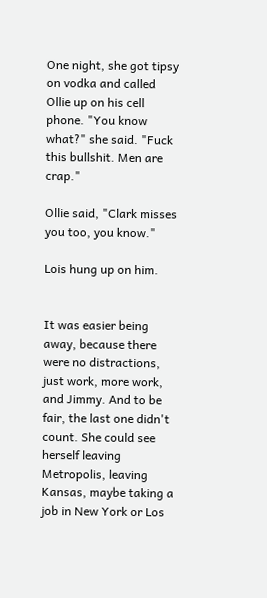One night, she got tipsy on vodka and called Ollie up on his cell phone. "You know what?" she said. "Fuck this bullshit. Men are crap."

Ollie said, "Clark misses you too, you know."

Lois hung up on him.


It was easier being away, because there were no distractions, just work, more work, and Jimmy. And to be fair, the last one didn't count. She could see herself leaving Metropolis, leaving Kansas, maybe taking a job in New York or Los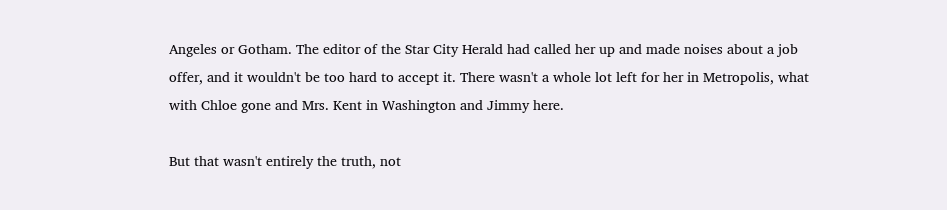Angeles or Gotham. The editor of the Star City Herald had called her up and made noises about a job offer, and it wouldn't be too hard to accept it. There wasn't a whole lot left for her in Metropolis, what with Chloe gone and Mrs. Kent in Washington and Jimmy here.

But that wasn't entirely the truth, not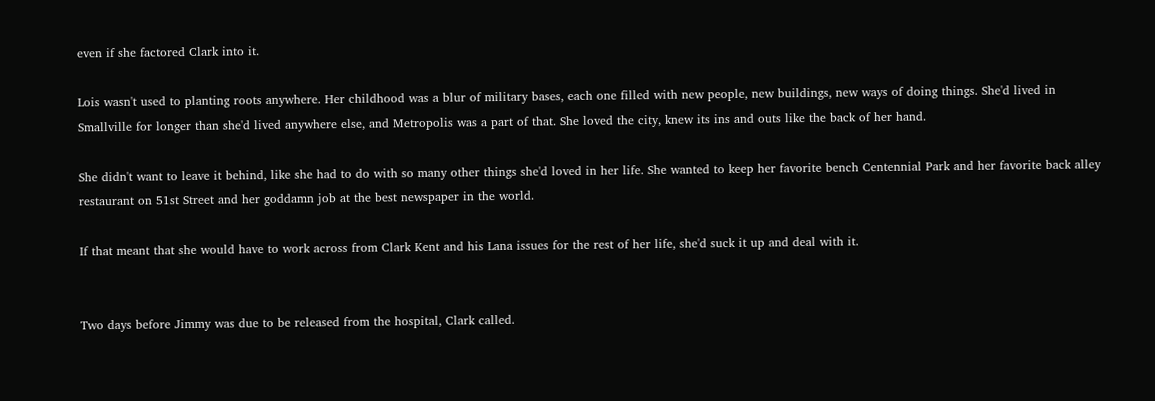even if she factored Clark into it.

Lois wasn't used to planting roots anywhere. Her childhood was a blur of military bases, each one filled with new people, new buildings, new ways of doing things. She'd lived in Smallville for longer than she'd lived anywhere else, and Metropolis was a part of that. She loved the city, knew its ins and outs like the back of her hand.

She didn't want to leave it behind, like she had to do with so many other things she'd loved in her life. She wanted to keep her favorite bench Centennial Park and her favorite back alley restaurant on 51st Street and her goddamn job at the best newspaper in the world.

If that meant that she would have to work across from Clark Kent and his Lana issues for the rest of her life, she'd suck it up and deal with it.


Two days before Jimmy was due to be released from the hospital, Clark called.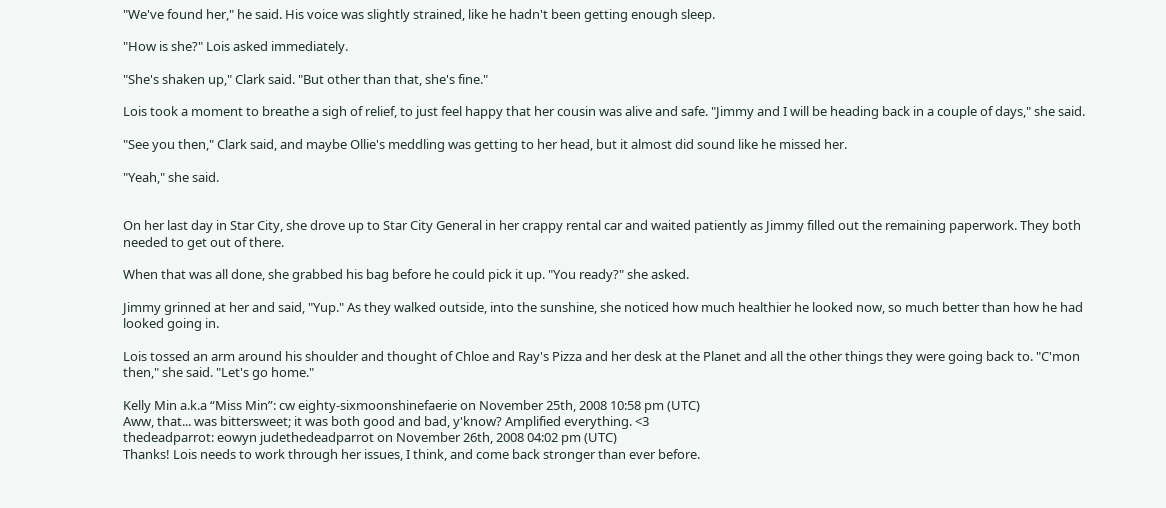"We've found her," he said. His voice was slightly strained, like he hadn't been getting enough sleep.

"How is she?" Lois asked immediately.

"She's shaken up," Clark said. "But other than that, she's fine."

Lois took a moment to breathe a sigh of relief, to just feel happy that her cousin was alive and safe. "Jimmy and I will be heading back in a couple of days," she said.

"See you then," Clark said, and maybe Ollie's meddling was getting to her head, but it almost did sound like he missed her.

"Yeah," she said.


On her last day in Star City, she drove up to Star City General in her crappy rental car and waited patiently as Jimmy filled out the remaining paperwork. They both needed to get out of there.

When that was all done, she grabbed his bag before he could pick it up. "You ready?" she asked.

Jimmy grinned at her and said, "Yup." As they walked outside, into the sunshine, she noticed how much healthier he looked now, so much better than how he had looked going in.

Lois tossed an arm around his shoulder and thought of Chloe and Ray's Pizza and her desk at the Planet and all the other things they were going back to. "C'mon then," she said. "Let's go home."

Kelly Min a.k.a “Miss Min”: cw eighty-sixmoonshinefaerie on November 25th, 2008 10:58 pm (UTC)
Aww, that... was bittersweet; it was both good and bad, y'know? Amplified everything. <3
thedeadparrot: eowyn judethedeadparrot on November 26th, 2008 04:02 pm (UTC)
Thanks! Lois needs to work through her issues, I think, and come back stronger than ever before.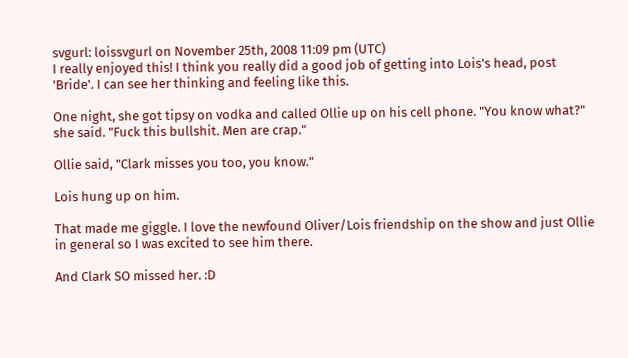svgurl: loissvgurl on November 25th, 2008 11:09 pm (UTC)
I really enjoyed this! I think you really did a good job of getting into Lois's head, post 'Bride'. I can see her thinking and feeling like this.

One night, she got tipsy on vodka and called Ollie up on his cell phone. "You know what?" she said. "Fuck this bullshit. Men are crap."

Ollie said, "Clark misses you too, you know."

Lois hung up on him.

That made me giggle. I love the newfound Oliver/Lois friendship on the show and just Ollie in general so I was excited to see him there.

And Clark SO missed her. :D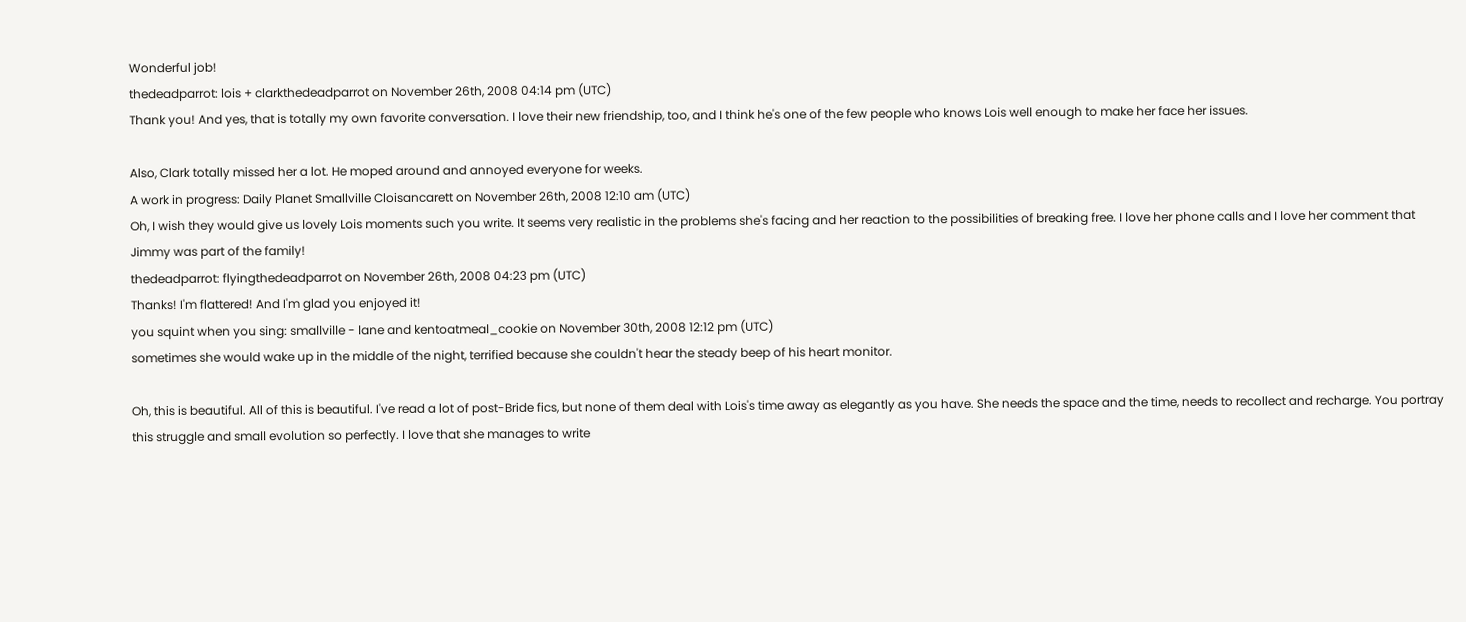Wonderful job!
thedeadparrot: lois + clarkthedeadparrot on November 26th, 2008 04:14 pm (UTC)
Thank you! And yes, that is totally my own favorite conversation. I love their new friendship, too, and I think he's one of the few people who knows Lois well enough to make her face her issues.

Also, Clark totally missed her a lot. He moped around and annoyed everyone for weeks.
A work in progress: Daily Planet Smallville Cloisancarett on November 26th, 2008 12:10 am (UTC)
Oh, I wish they would give us lovely Lois moments such you write. It seems very realistic in the problems she's facing and her reaction to the possibilities of breaking free. I love her phone calls and I love her comment that Jimmy was part of the family!
thedeadparrot: flyingthedeadparrot on November 26th, 2008 04:23 pm (UTC)
Thanks! I'm flattered! And I'm glad you enjoyed it!
you squint when you sing: smallville - lane and kentoatmeal_cookie on November 30th, 2008 12:12 pm (UTC)
sometimes she would wake up in the middle of the night, terrified because she couldn't hear the steady beep of his heart monitor.

Oh, this is beautiful. All of this is beautiful. I've read a lot of post-Bride fics, but none of them deal with Lois's time away as elegantly as you have. She needs the space and the time, needs to recollect and recharge. You portray this struggle and small evolution so perfectly. I love that she manages to write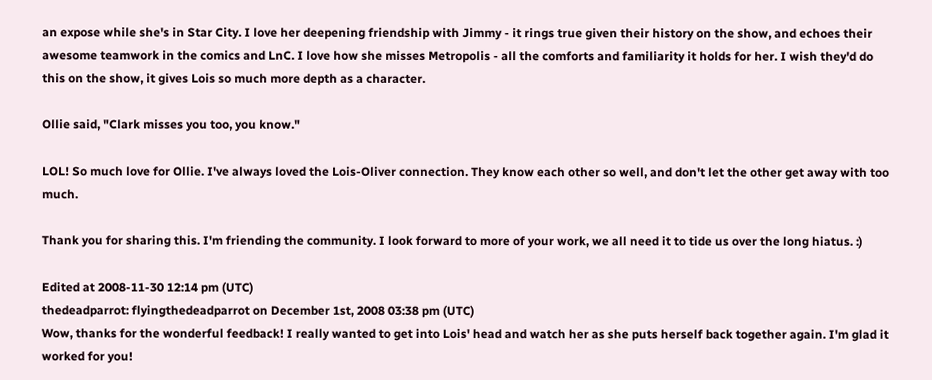an expose while she's in Star City. I love her deepening friendship with Jimmy - it rings true given their history on the show, and echoes their awesome teamwork in the comics and LnC. I love how she misses Metropolis - all the comforts and familiarity it holds for her. I wish they'd do this on the show, it gives Lois so much more depth as a character.

Ollie said, "Clark misses you too, you know."

LOL! So much love for Ollie. I've always loved the Lois-Oliver connection. They know each other so well, and don't let the other get away with too much.

Thank you for sharing this. I'm friending the community. I look forward to more of your work, we all need it to tide us over the long hiatus. :)

Edited at 2008-11-30 12:14 pm (UTC)
thedeadparrot: flyingthedeadparrot on December 1st, 2008 03:38 pm (UTC)
Wow, thanks for the wonderful feedback! I really wanted to get into Lois' head and watch her as she puts herself back together again. I'm glad it worked for you!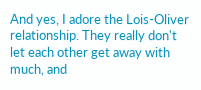And yes, I adore the Lois-Oliver relationship. They really don't let each other get away with much, and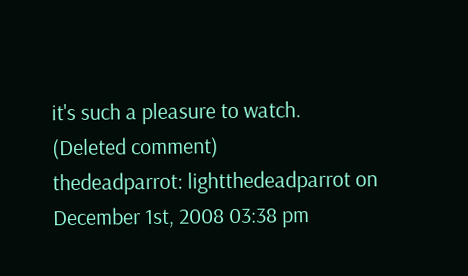it's such a pleasure to watch.
(Deleted comment)
thedeadparrot: lightthedeadparrot on December 1st, 2008 03:38 pm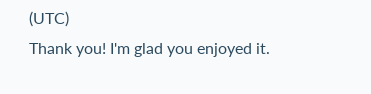(UTC)
Thank you! I'm glad you enjoyed it.